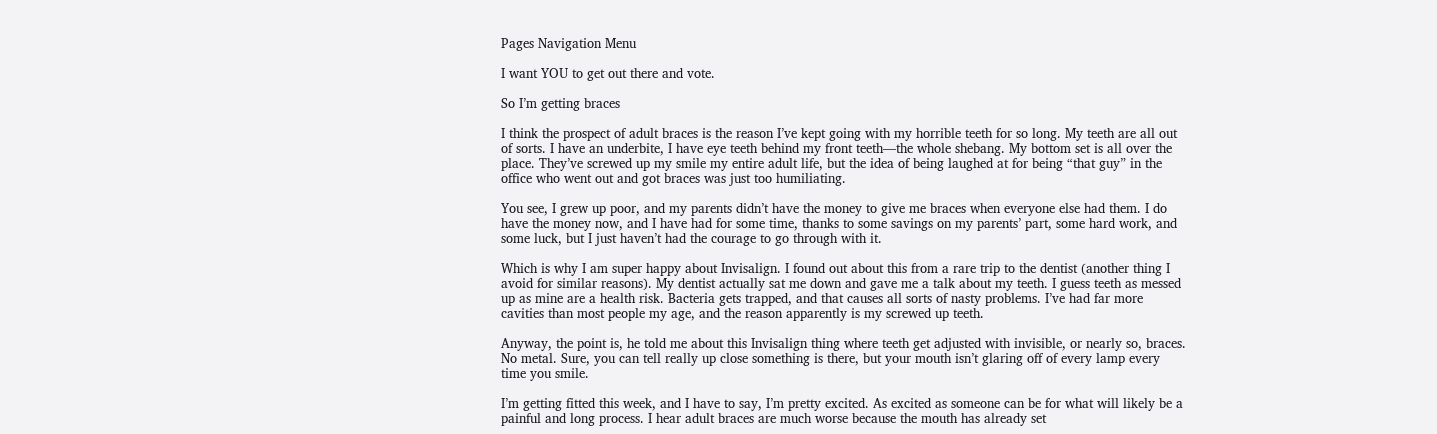Pages Navigation Menu

I want YOU to get out there and vote.

So I’m getting braces

I think the prospect of adult braces is the reason I’ve kept going with my horrible teeth for so long. My teeth are all out of sorts. I have an underbite, I have eye teeth behind my front teeth—the whole shebang. My bottom set is all over the place. They’ve screwed up my smile my entire adult life, but the idea of being laughed at for being “that guy” in the office who went out and got braces was just too humiliating.

You see, I grew up poor, and my parents didn’t have the money to give me braces when everyone else had them. I do have the money now, and I have had for some time, thanks to some savings on my parents’ part, some hard work, and some luck, but I just haven’t had the courage to go through with it.

Which is why I am super happy about Invisalign. I found out about this from a rare trip to the dentist (another thing I avoid for similar reasons). My dentist actually sat me down and gave me a talk about my teeth. I guess teeth as messed up as mine are a health risk. Bacteria gets trapped, and that causes all sorts of nasty problems. I’ve had far more cavities than most people my age, and the reason apparently is my screwed up teeth.

Anyway, the point is, he told me about this Invisalign thing where teeth get adjusted with invisible, or nearly so, braces. No metal. Sure, you can tell really up close something is there, but your mouth isn’t glaring off of every lamp every time you smile.

I’m getting fitted this week, and I have to say, I’m pretty excited. As excited as someone can be for what will likely be a painful and long process. I hear adult braces are much worse because the mouth has already set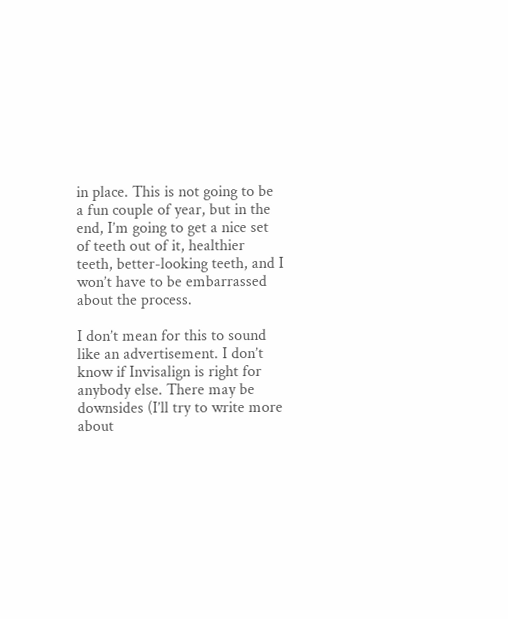in place. This is not going to be a fun couple of year, but in the end, I’m going to get a nice set of teeth out of it, healthier teeth, better-looking teeth, and I won’t have to be embarrassed about the process.

I don’t mean for this to sound like an advertisement. I don’t know if Invisalign is right for anybody else. There may be downsides (I’ll try to write more about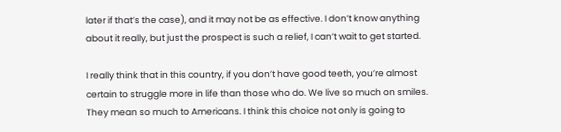later if that’s the case), and it may not be as effective. I don’t know anything about it really, but just the prospect is such a relief, I can’t wait to get started.

I really think that in this country, if you don’t have good teeth, you’re almost certain to struggle more in life than those who do. We live so much on smiles. They mean so much to Americans. I think this choice not only is going to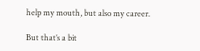help my mouth, but also my career.

But that’s a bit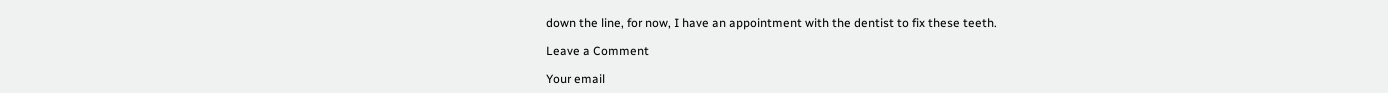down the line, for now, I have an appointment with the dentist to fix these teeth.

Leave a Comment

Your email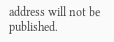address will not be published.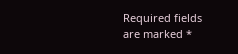Required fields are marked *